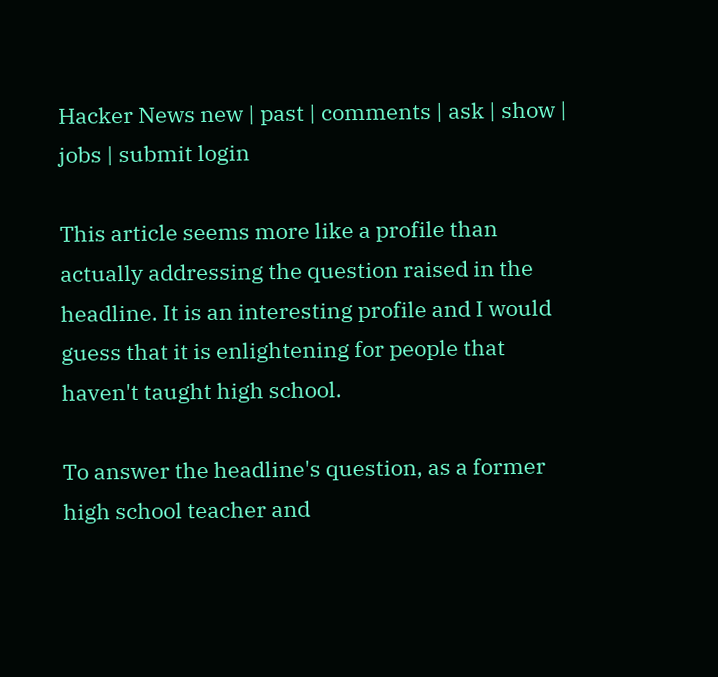Hacker News new | past | comments | ask | show | jobs | submit login

This article seems more like a profile than actually addressing the question raised in the headline. It is an interesting profile and I would guess that it is enlightening for people that haven't taught high school.

To answer the headline's question, as a former high school teacher and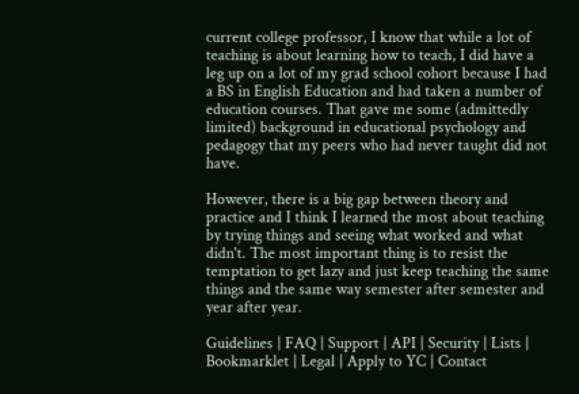current college professor, I know that while a lot of teaching is about learning how to teach, I did have a leg up on a lot of my grad school cohort because I had a BS in English Education and had taken a number of education courses. That gave me some (admittedly limited) background in educational psychology and pedagogy that my peers who had never taught did not have.

However, there is a big gap between theory and practice and I think I learned the most about teaching by trying things and seeing what worked and what didn't. The most important thing is to resist the temptation to get lazy and just keep teaching the same things and the same way semester after semester and year after year.

Guidelines | FAQ | Support | API | Security | Lists | Bookmarklet | Legal | Apply to YC | Contact